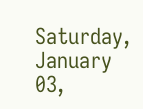Saturday, January 03,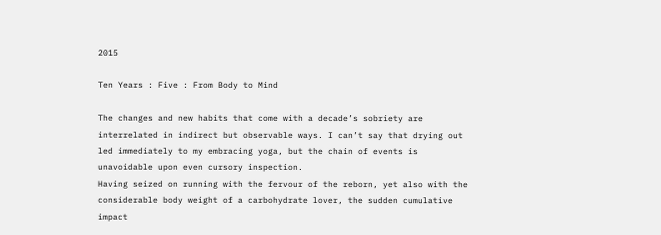2015

Ten Years : Five : From Body to Mind

The changes and new habits that come with a decade’s sobriety are interrelated in indirect but observable ways. I can’t say that drying out led immediately to my embracing yoga, but the chain of events is unavoidable upon even cursory inspection.
Having seized on running with the fervour of the reborn, yet also with the considerable body weight of a carbohydrate lover, the sudden cumulative impact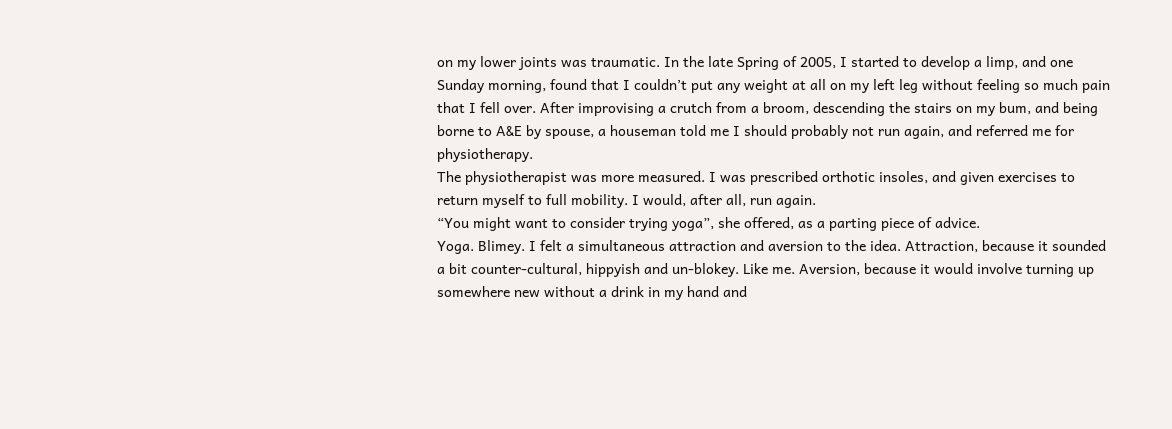on my lower joints was traumatic. In the late Spring of 2005, I started to develop a limp, and one Sunday morning, found that I couldn’t put any weight at all on my left leg without feeling so much pain that I fell over. After improvising a crutch from a broom, descending the stairs on my bum, and being borne to A&E by spouse, a houseman told me I should probably not run again, and referred me for physiotherapy.
The physiotherapist was more measured. I was prescribed orthotic insoles, and given exercises to return myself to full mobility. I would, after all, run again.
“You might want to consider trying yoga”, she offered, as a parting piece of advice.
Yoga. Blimey. I felt a simultaneous attraction and aversion to the idea. Attraction, because it sounded a bit counter-cultural, hippyish and un-blokey. Like me. Aversion, because it would involve turning up somewhere new without a drink in my hand and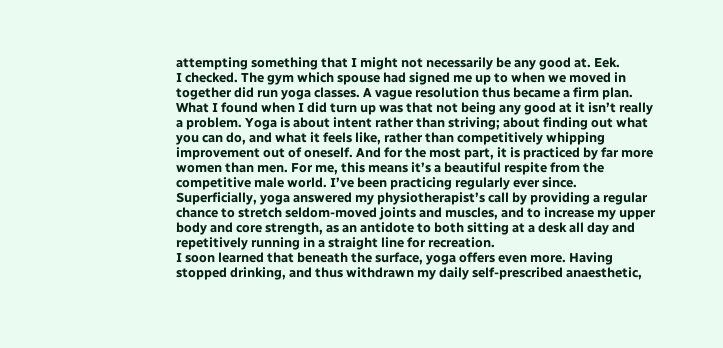attempting something that I might not necessarily be any good at. Eek.
I checked. The gym which spouse had signed me up to when we moved in together did run yoga classes. A vague resolution thus became a firm plan.
What I found when I did turn up was that not being any good at it isn’t really a problem. Yoga is about intent rather than striving; about finding out what you can do, and what it feels like, rather than competitively whipping improvement out of oneself. And for the most part, it is practiced by far more women than men. For me, this means it’s a beautiful respite from the competitive male world. I’ve been practicing regularly ever since.
Superficially, yoga answered my physiotherapist’s call by providing a regular chance to stretch seldom-moved joints and muscles, and to increase my upper body and core strength, as an antidote to both sitting at a desk all day and repetitively running in a straight line for recreation.
I soon learned that beneath the surface, yoga offers even more. Having stopped drinking, and thus withdrawn my daily self-prescribed anaesthetic,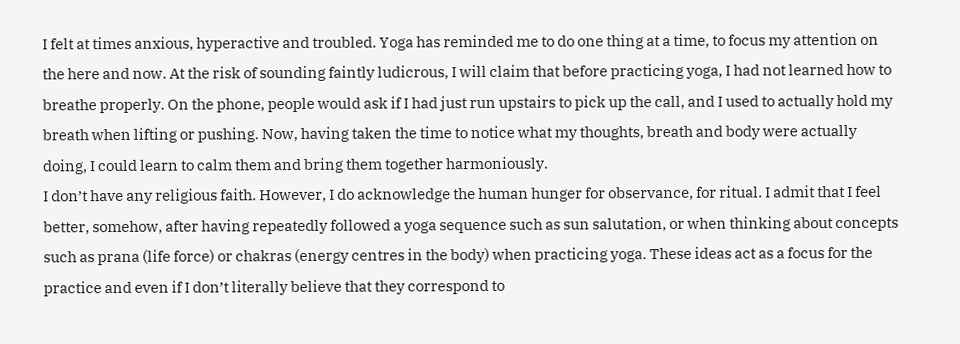I felt at times anxious, hyperactive and troubled. Yoga has reminded me to do one thing at a time, to focus my attention on the here and now. At the risk of sounding faintly ludicrous, I will claim that before practicing yoga, I had not learned how to breathe properly. On the phone, people would ask if I had just run upstairs to pick up the call, and I used to actually hold my breath when lifting or pushing. Now, having taken the time to notice what my thoughts, breath and body were actually doing, I could learn to calm them and bring them together harmoniously.
I don’t have any religious faith. However, I do acknowledge the human hunger for observance, for ritual. I admit that I feel better, somehow, after having repeatedly followed a yoga sequence such as sun salutation, or when thinking about concepts such as prana (life force) or chakras (energy centres in the body) when practicing yoga. These ideas act as a focus for the practice and even if I don’t literally believe that they correspond to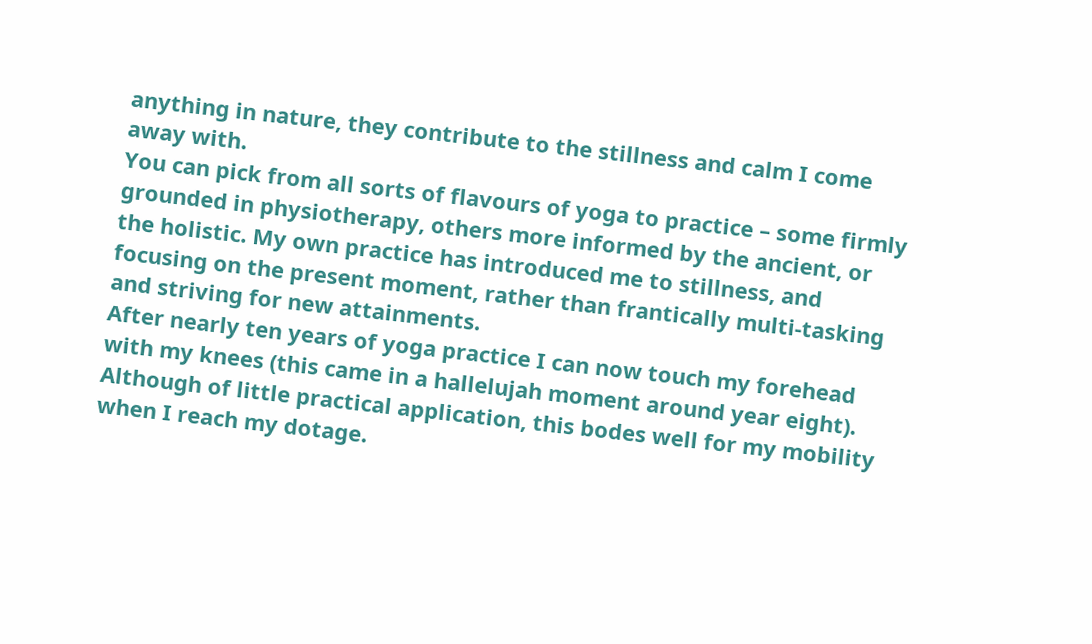anything in nature, they contribute to the stillness and calm I come away with.
You can pick from all sorts of flavours of yoga to practice – some firmly grounded in physiotherapy, others more informed by the ancient, or the holistic. My own practice has introduced me to stillness, and focusing on the present moment, rather than frantically multi-tasking and striving for new attainments.
After nearly ten years of yoga practice I can now touch my forehead with my knees (this came in a hallelujah moment around year eight). Although of little practical application, this bodes well for my mobility when I reach my dotage.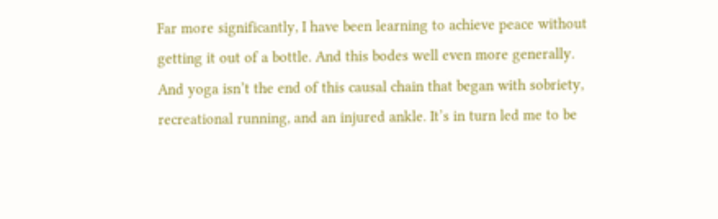Far more significantly, I have been learning to achieve peace without getting it out of a bottle. And this bodes well even more generally.
And yoga isn’t the end of this causal chain that began with sobriety, recreational running, and an injured ankle. It’s in turn led me to be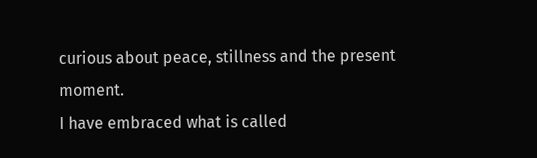curious about peace, stillness and the present moment.
I have embraced what is called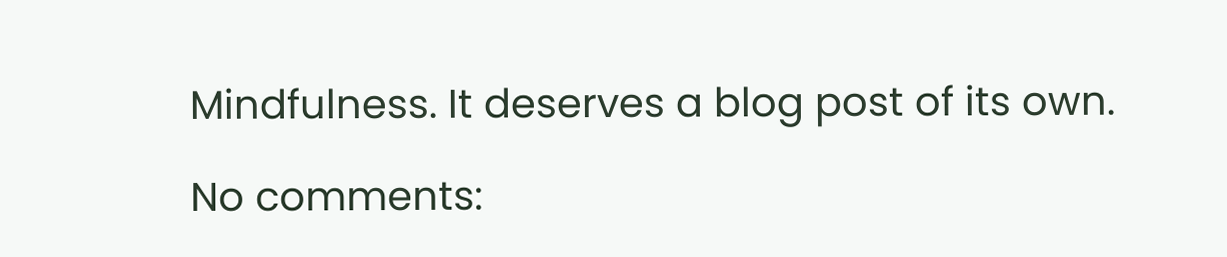Mindfulness. It deserves a blog post of its own.

No comments: